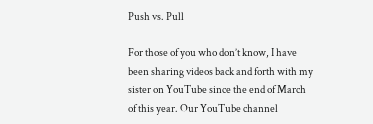Push vs. Pull

For those of you who don’t know, I have been sharing videos back and forth with my sister on YouTube since the end of March of this year. Our YouTube channel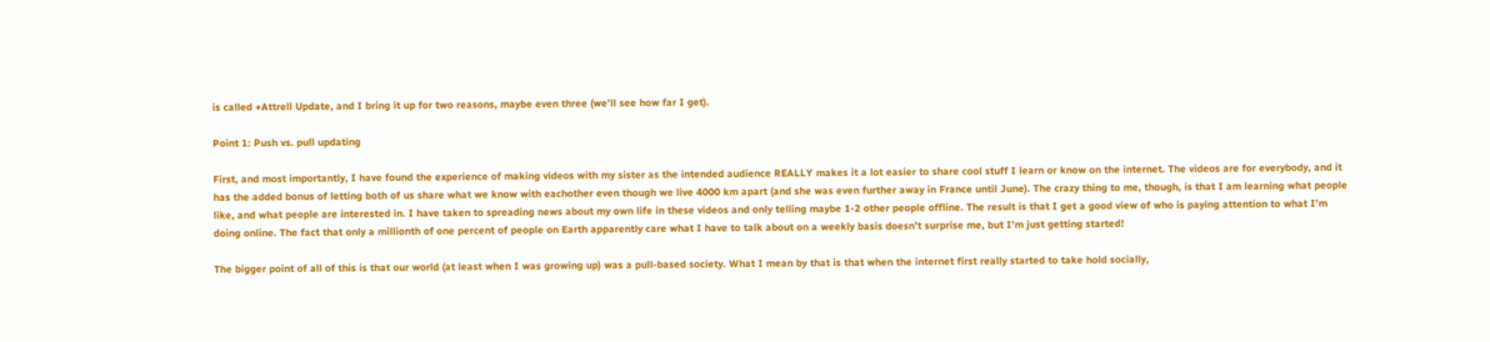is called +Attrell Update, and I bring it up for two reasons, maybe even three (we’ll see how far I get).

Point 1: Push vs. pull updating

First, and most importantly, I have found the experience of making videos with my sister as the intended audience REALLY makes it a lot easier to share cool stuff I learn or know on the internet. The videos are for everybody, and it has the added bonus of letting both of us share what we know with eachother even though we live 4000 km apart (and she was even further away in France until June). The crazy thing to me, though, is that I am learning what people like, and what people are interested in. I have taken to spreading news about my own life in these videos and only telling maybe 1-2 other people offline. The result is that I get a good view of who is paying attention to what I’m doing online. The fact that only a millionth of one percent of people on Earth apparently care what I have to talk about on a weekly basis doesn’t surprise me, but I’m just getting started!

The bigger point of all of this is that our world (at least when I was growing up) was a pull-based society. What I mean by that is that when the internet first really started to take hold socially,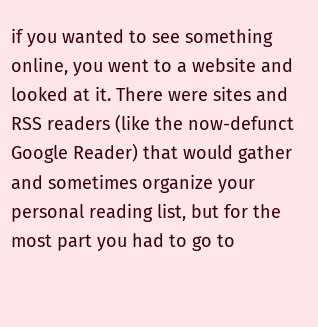if you wanted to see something online, you went to a website and looked at it. There were sites and RSS readers (like the now-defunct Google Reader) that would gather and sometimes organize your personal reading list, but for the most part you had to go to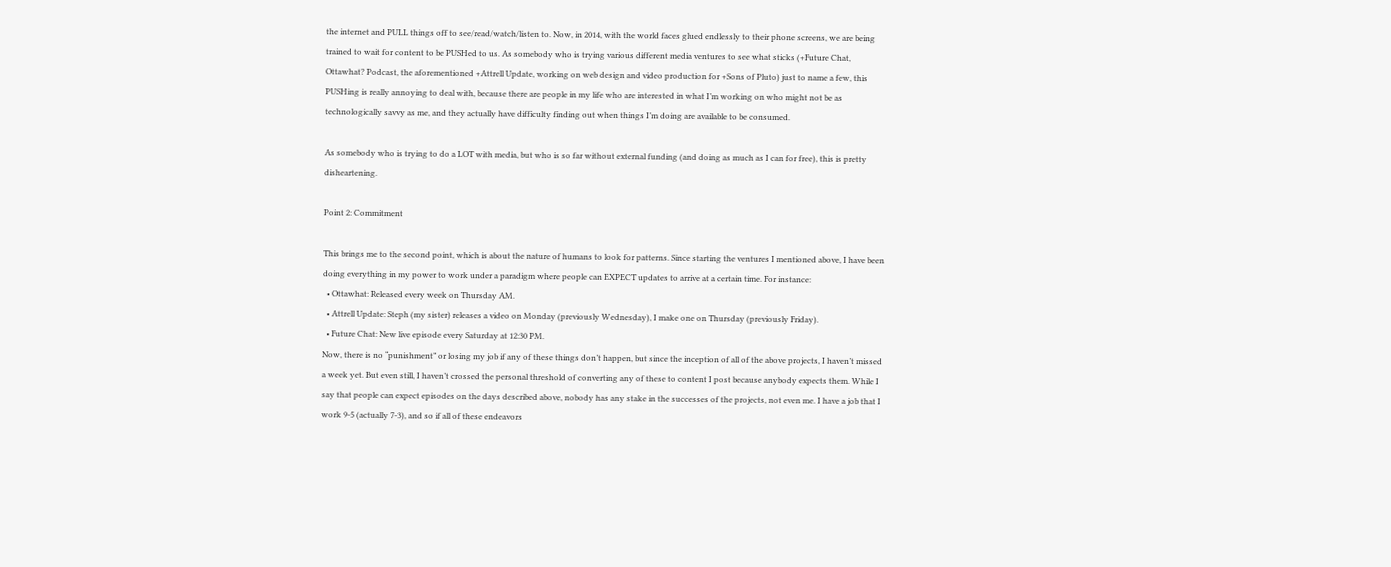the internet and PULL things off to see/read/watch/listen to. Now, in 2014, with the world faces glued endlessly to their phone screens, we are being trained to wait for content to be PUSHed to us. As somebody who is trying various different media ventures to see what sticks (+Future Chat, Ottawhat? Podcast, the aforementioned +Attrell Update, working on web design and video production for +Sons of Pluto) just to name a few, this PUSHing is really annoying to deal with, because there are people in my life who are interested in what I’m working on who might not be as technologically savvy as me, and they actually have difficulty finding out when things I’m doing are available to be consumed.

As somebody who is trying to do a LOT with media, but who is so far without external funding (and doing as much as I can for free), this is pretty disheartening.

Point 2: Commitment

This brings me to the second point, which is about the nature of humans to look for patterns. Since starting the ventures I mentioned above, I have been doing everything in my power to work under a paradigm where people can EXPECT updates to arrive at a certain time. For instance:
  • Ottawhat: Released every week on Thursday AM.
  • Attrell Update: Steph (my sister) releases a video on Monday (previously Wednesday), I make one on Thursday (previously Friday).
  • Future Chat: New live episode every Saturday at 12:30 PM.
Now, there is no “punishment” or losing my job if any of these things don’t happen, but since the inception of all of the above projects, I haven’t missed a week yet. But even still, I haven’t crossed the personal threshold of converting any of these to content I post because anybody expects them. While I say that people can expect episodes on the days described above, nobody has any stake in the successes of the projects, not even me. I have a job that I work 9-5 (actually 7-3), and so if all of these endeavors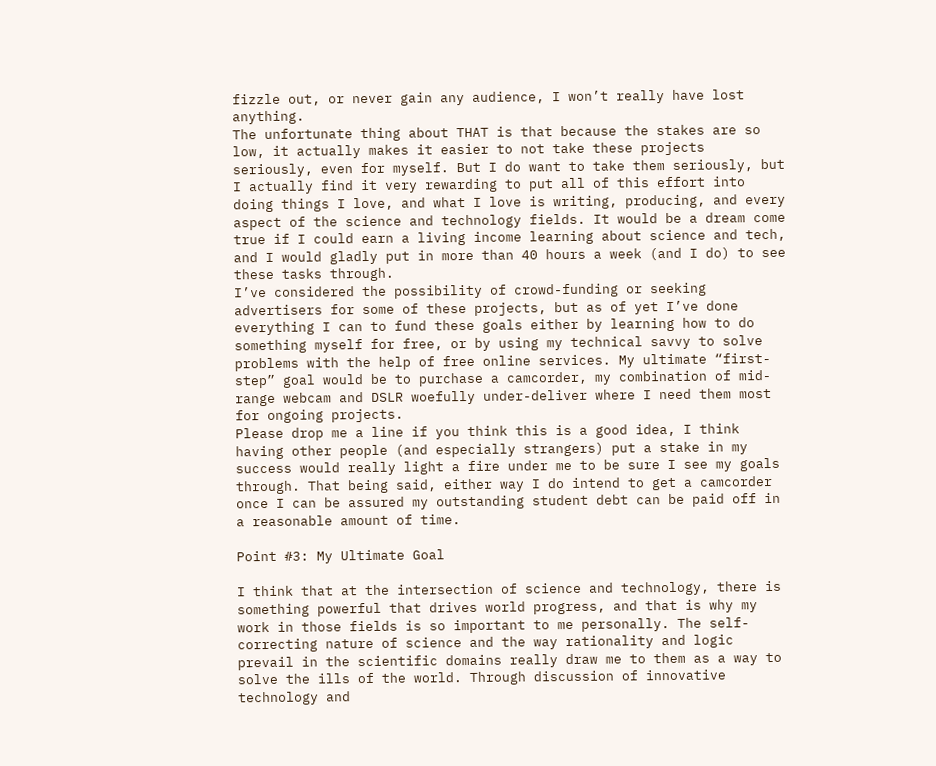fizzle out, or never gain any audience, I won’t really have lost anything.
The unfortunate thing about THAT is that because the stakes are so low, it actually makes it easier to not take these projects seriously, even for myself. But I do want to take them seriously, but I actually find it very rewarding to put all of this effort into doing things I love, and what I love is writing, producing, and every aspect of the science and technology fields. It would be a dream come true if I could earn a living income learning about science and tech, and I would gladly put in more than 40 hours a week (and I do) to see these tasks through.
I’ve considered the possibility of crowd-funding or seeking advertisers for some of these projects, but as of yet I’ve done everything I can to fund these goals either by learning how to do something myself for free, or by using my technical savvy to solve problems with the help of free online services. My ultimate “first-step” goal would be to purchase a camcorder, my combination of mid-range webcam and DSLR woefully under-deliver where I need them most for ongoing projects.
Please drop me a line if you think this is a good idea, I think having other people (and especially strangers) put a stake in my success would really light a fire under me to be sure I see my goals through. That being said, either way I do intend to get a camcorder once I can be assured my outstanding student debt can be paid off in a reasonable amount of time.

Point #3: My Ultimate Goal

I think that at the intersection of science and technology, there is something powerful that drives world progress, and that is why my work in those fields is so important to me personally. The self-correcting nature of science and the way rationality and logic prevail in the scientific domains really draw me to them as a way to solve the ills of the world. Through discussion of innovative technology and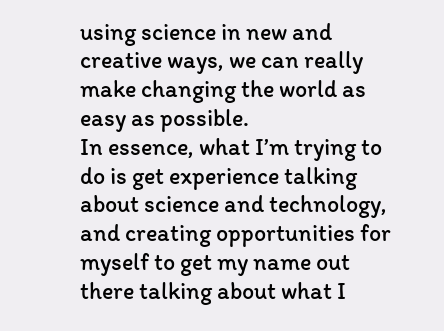using science in new and creative ways, we can really make changing the world as easy as possible.
In essence, what I’m trying to do is get experience talking about science and technology, and creating opportunities for myself to get my name out there talking about what I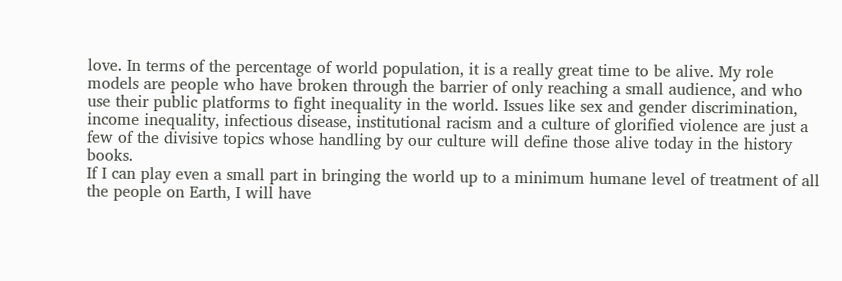love. In terms of the percentage of world population, it is a really great time to be alive. My role models are people who have broken through the barrier of only reaching a small audience, and who use their public platforms to fight inequality in the world. Issues like sex and gender discrimination, income inequality, infectious disease, institutional racism and a culture of glorified violence are just a few of the divisive topics whose handling by our culture will define those alive today in the history books.
If I can play even a small part in bringing the world up to a minimum humane level of treatment of all the people on Earth, I will have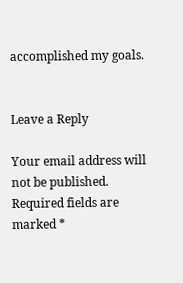accomplished my goals.


Leave a Reply

Your email address will not be published. Required fields are marked *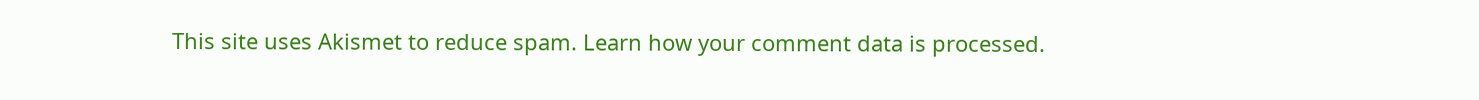This site uses Akismet to reduce spam. Learn how your comment data is processed.